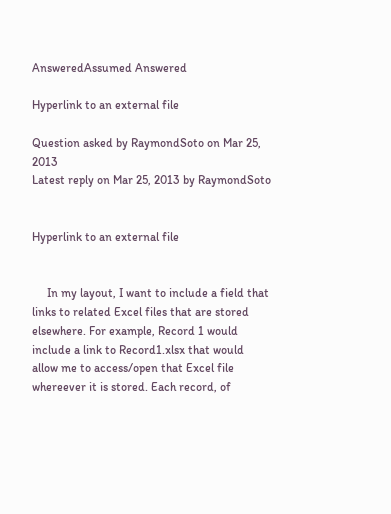AnsweredAssumed Answered

Hyperlink to an external file

Question asked by RaymondSoto on Mar 25, 2013
Latest reply on Mar 25, 2013 by RaymondSoto


Hyperlink to an external file


     In my layout, I want to include a field that links to related Excel files that are stored elsewhere. For example, Record 1 would include a link to Record1.xlsx that would allow me to access/open that Excel file whereever it is stored. Each record, of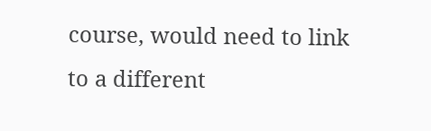course, would need to link to a different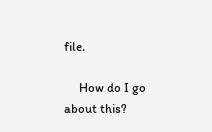file.

     How do I go about this?